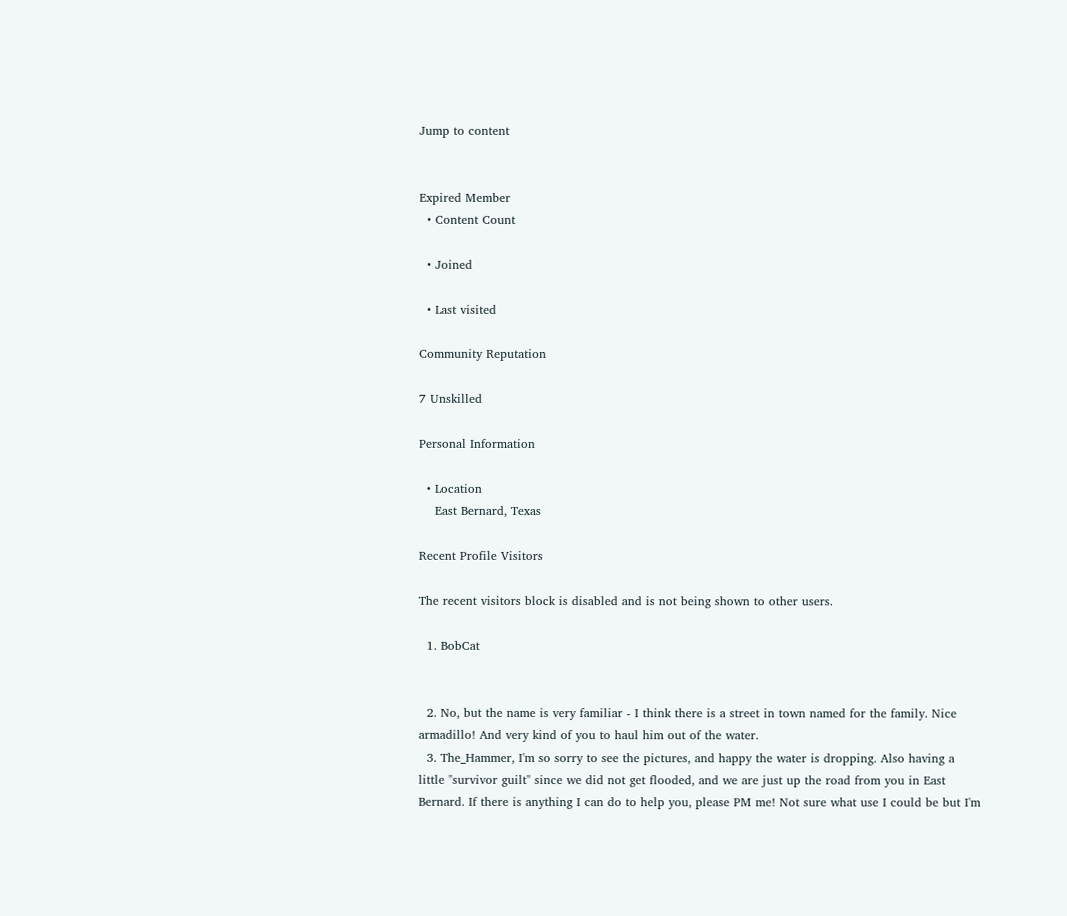Jump to content


Expired Member
  • Content Count

  • Joined

  • Last visited

Community Reputation

7 Unskilled

Personal Information

  • Location
    East Bernard, Texas

Recent Profile Visitors

The recent visitors block is disabled and is not being shown to other users.

  1. BobCat


  2. No, but the name is very familiar - I think there is a street in town named for the family. Nice armadillo! And very kind of you to haul him out of the water.
  3. The_Hammer, I'm so sorry to see the pictures, and happy the water is dropping. Also having a little "survivor guilt" since we did not get flooded, and we are just up the road from you in East Bernard. If there is anything I can do to help you, please PM me! Not sure what use I could be but I'm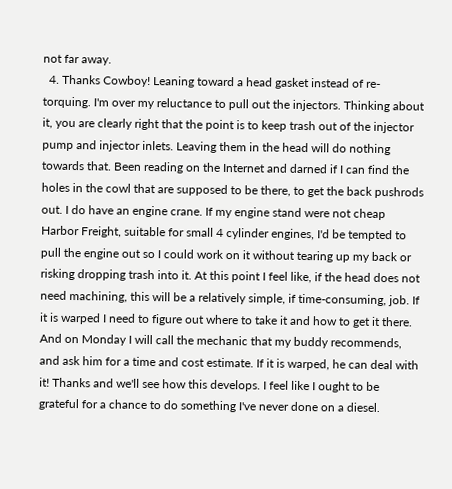not far away.
  4. Thanks Cowboy! Leaning toward a head gasket instead of re-torquing. I'm over my reluctance to pull out the injectors. Thinking about it, you are clearly right that the point is to keep trash out of the injector pump and injector inlets. Leaving them in the head will do nothing towards that. Been reading on the Internet and darned if I can find the holes in the cowl that are supposed to be there, to get the back pushrods out. I do have an engine crane. If my engine stand were not cheap Harbor Freight, suitable for small 4 cylinder engines, I'd be tempted to pull the engine out so I could work on it without tearing up my back or risking dropping trash into it. At this point I feel like, if the head does not need machining, this will be a relatively simple, if time-consuming, job. If it is warped I need to figure out where to take it and how to get it there. And on Monday I will call the mechanic that my buddy recommends, and ask him for a time and cost estimate. If it is warped, he can deal with it! Thanks and we'll see how this develops. I feel like I ought to be grateful for a chance to do something I've never done on a diesel.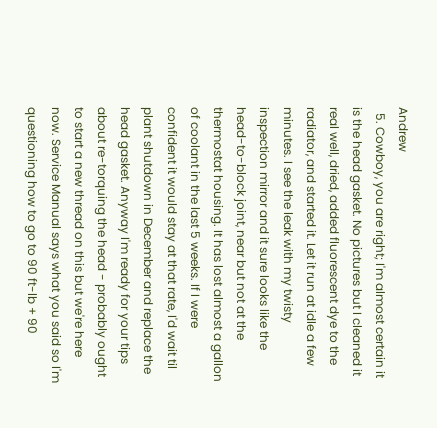Andrew
  5. Cowboy, you are right; I'm almost certain it is the head gasket. No pictures but I cleaned it real well, dried, added fluorescent dye to the radiator, and started it. Let it run at idle a few minutes. I see the leak with my twisty inspection mirror and it sure looks like the head-to-block joint, near but not at the thermostat housing. It has lost almost a gallon of coolant in the last 5 weeks. If I were confident it would stay at that rate, I'd wait til plant shutdown in December and replace the head gasket. Anyway I'm ready for your tips about re-torquing the head - probably ought to start a new thread on this but we're here now. Service Manual says what you said so I'm questioning how to go to 90 ft-lb + 90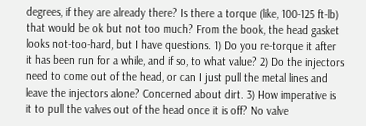degrees, if they are already there? Is there a torque (like, 100-125 ft-lb) that would be ok but not too much? From the book, the head gasket looks not-too-hard, but I have questions. 1) Do you re-torque it after it has been run for a while, and if so, to what value? 2) Do the injectors need to come out of the head, or can I just pull the metal lines and leave the injectors alone? Concerned about dirt. 3) How imperative is it to pull the valves out of the head once it is off? No valve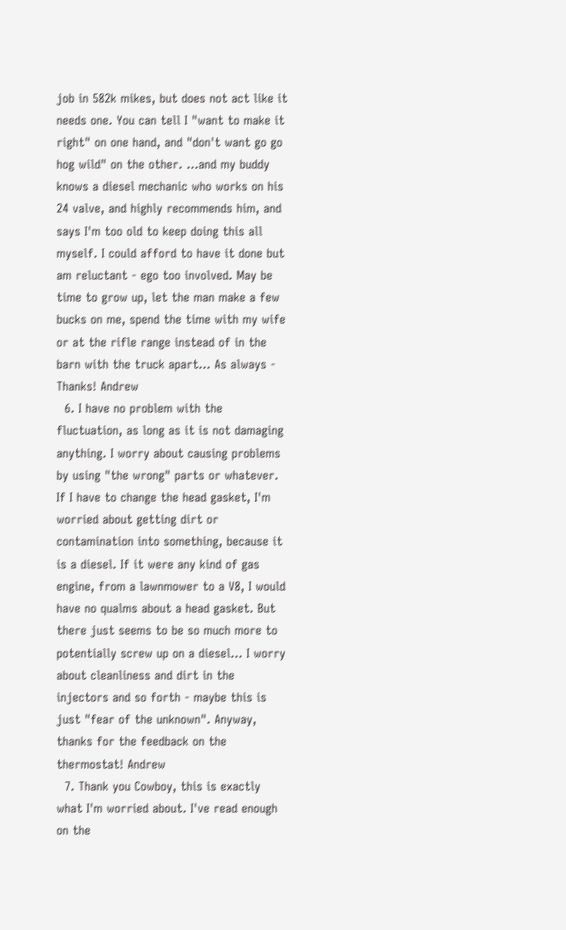job in 582k mikes, but does not act like it needs one. You can tell I "want to make it right" on one hand, and "don't want go go hog wild" on the other. ...and my buddy knows a diesel mechanic who works on his 24 valve, and highly recommends him, and says I'm too old to keep doing this all myself. I could afford to have it done but am reluctant - ego too involved. May be time to grow up, let the man make a few bucks on me, spend the time with my wife or at the rifle range instead of in the barn with the truck apart... As always - Thanks! Andrew
  6. I have no problem with the fluctuation, as long as it is not damaging anything. I worry about causing problems by using "the wrong" parts or whatever. If I have to change the head gasket, I'm worried about getting dirt or contamination into something, because it is a diesel. If it were any kind of gas engine, from a lawnmower to a V8, I would have no qualms about a head gasket. But there just seems to be so much more to potentially screw up on a diesel... I worry about cleanliness and dirt in the injectors and so forth - maybe this is just "fear of the unknown". Anyway, thanks for the feedback on the thermostat! Andrew
  7. Thank you Cowboy, this is exactly what I'm worried about. I've read enough on the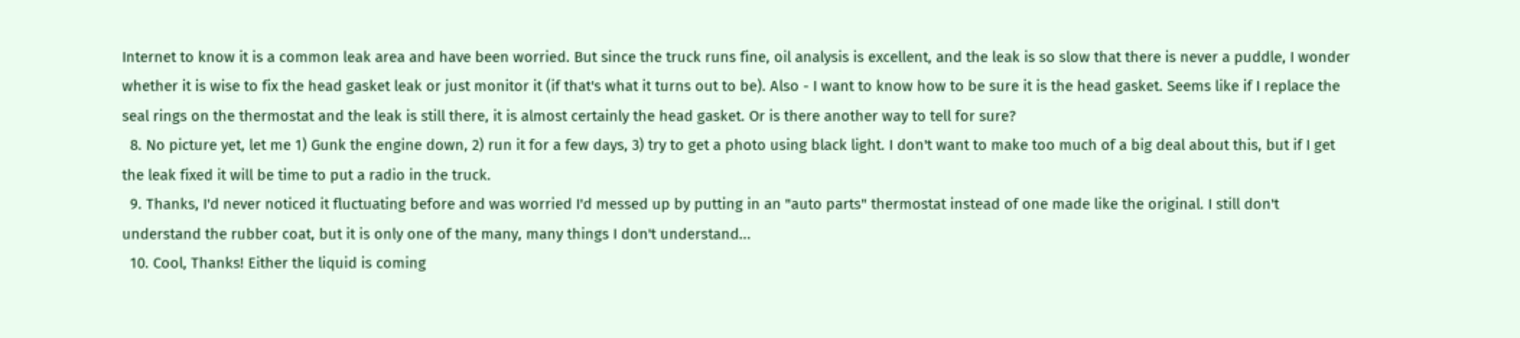Internet to know it is a common leak area and have been worried. But since the truck runs fine, oil analysis is excellent, and the leak is so slow that there is never a puddle, I wonder whether it is wise to fix the head gasket leak or just monitor it (if that's what it turns out to be). Also - I want to know how to be sure it is the head gasket. Seems like if I replace the seal rings on the thermostat and the leak is still there, it is almost certainly the head gasket. Or is there another way to tell for sure?
  8. No picture yet, let me 1) Gunk the engine down, 2) run it for a few days, 3) try to get a photo using black light. I don't want to make too much of a big deal about this, but if I get the leak fixed it will be time to put a radio in the truck.
  9. Thanks, I'd never noticed it fluctuating before and was worried I'd messed up by putting in an "auto parts" thermostat instead of one made like the original. I still don't understand the rubber coat, but it is only one of the many, many things I don't understand...
  10. Cool, Thanks! Either the liquid is coming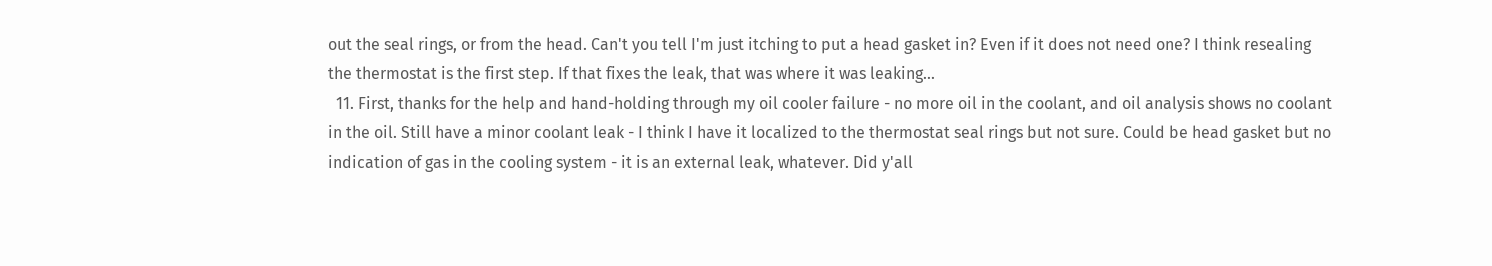out the seal rings, or from the head. Can't you tell I'm just itching to put a head gasket in? Even if it does not need one? I think resealing the thermostat is the first step. If that fixes the leak, that was where it was leaking...
  11. First, thanks for the help and hand-holding through my oil cooler failure - no more oil in the coolant, and oil analysis shows no coolant in the oil. Still have a minor coolant leak - I think I have it localized to the thermostat seal rings but not sure. Could be head gasket but no indication of gas in the cooling system - it is an external leak, whatever. Did y'all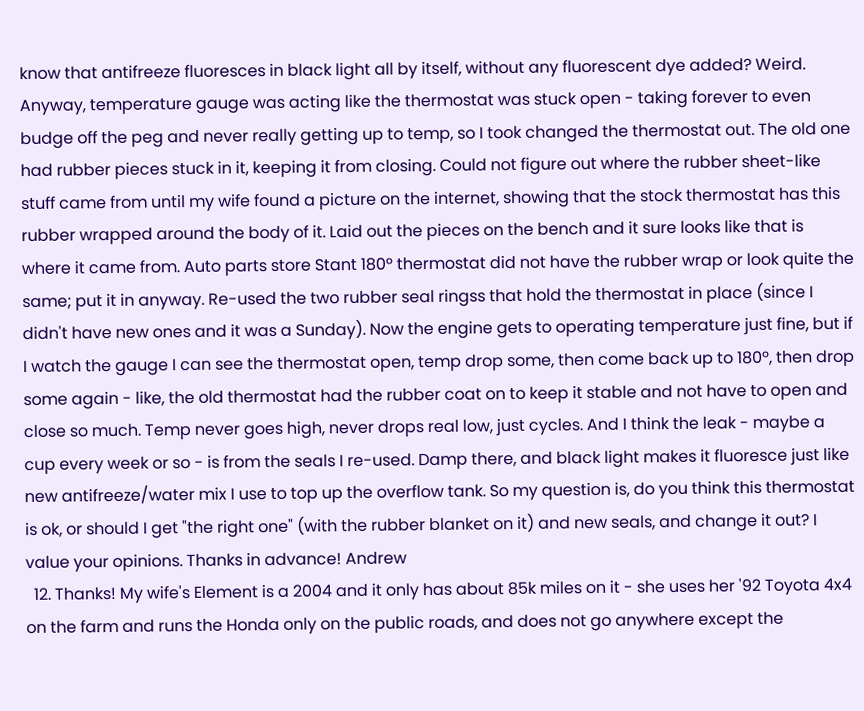know that antifreeze fluoresces in black light all by itself, without any fluorescent dye added? Weird. Anyway, temperature gauge was acting like the thermostat was stuck open - taking forever to even budge off the peg and never really getting up to temp, so I took changed the thermostat out. The old one had rubber pieces stuck in it, keeping it from closing. Could not figure out where the rubber sheet-like stuff came from until my wife found a picture on the internet, showing that the stock thermostat has this rubber wrapped around the body of it. Laid out the pieces on the bench and it sure looks like that is where it came from. Auto parts store Stant 180º thermostat did not have the rubber wrap or look quite the same; put it in anyway. Re-used the two rubber seal ringss that hold the thermostat in place (since I didn't have new ones and it was a Sunday). Now the engine gets to operating temperature just fine, but if I watch the gauge I can see the thermostat open, temp drop some, then come back up to 180º, then drop some again - like, the old thermostat had the rubber coat on to keep it stable and not have to open and close so much. Temp never goes high, never drops real low, just cycles. And I think the leak - maybe a cup every week or so - is from the seals I re-used. Damp there, and black light makes it fluoresce just like new antifreeze/water mix I use to top up the overflow tank. So my question is, do you think this thermostat is ok, or should I get "the right one" (with the rubber blanket on it) and new seals, and change it out? I value your opinions. Thanks in advance! Andrew
  12. Thanks! My wife's Element is a 2004 and it only has about 85k miles on it - she uses her '92 Toyota 4x4 on the farm and runs the Honda only on the public roads, and does not go anywhere except the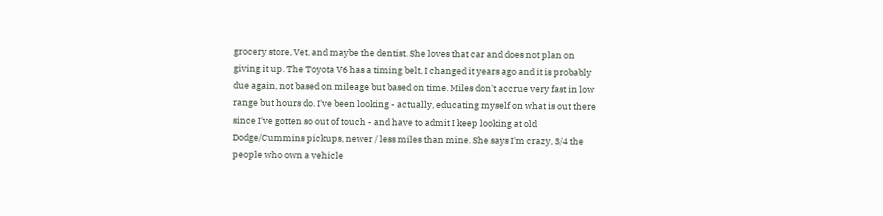grocery store, Vet, and maybe the dentist. She loves that car and does not plan on giving it up. The Toyota V6 has a timing belt, I changed it years ago and it is probably due again, not based on mileage but based on time. Miles don't accrue very fast in low range but hours do. I've been looking - actually, educating myself on what is out there since I've gotten so out of touch - and have to admit I keep looking at old Dodge/Cummins pickups, newer / less miles than mine. She says I'm crazy, 3/4 the people who own a vehicle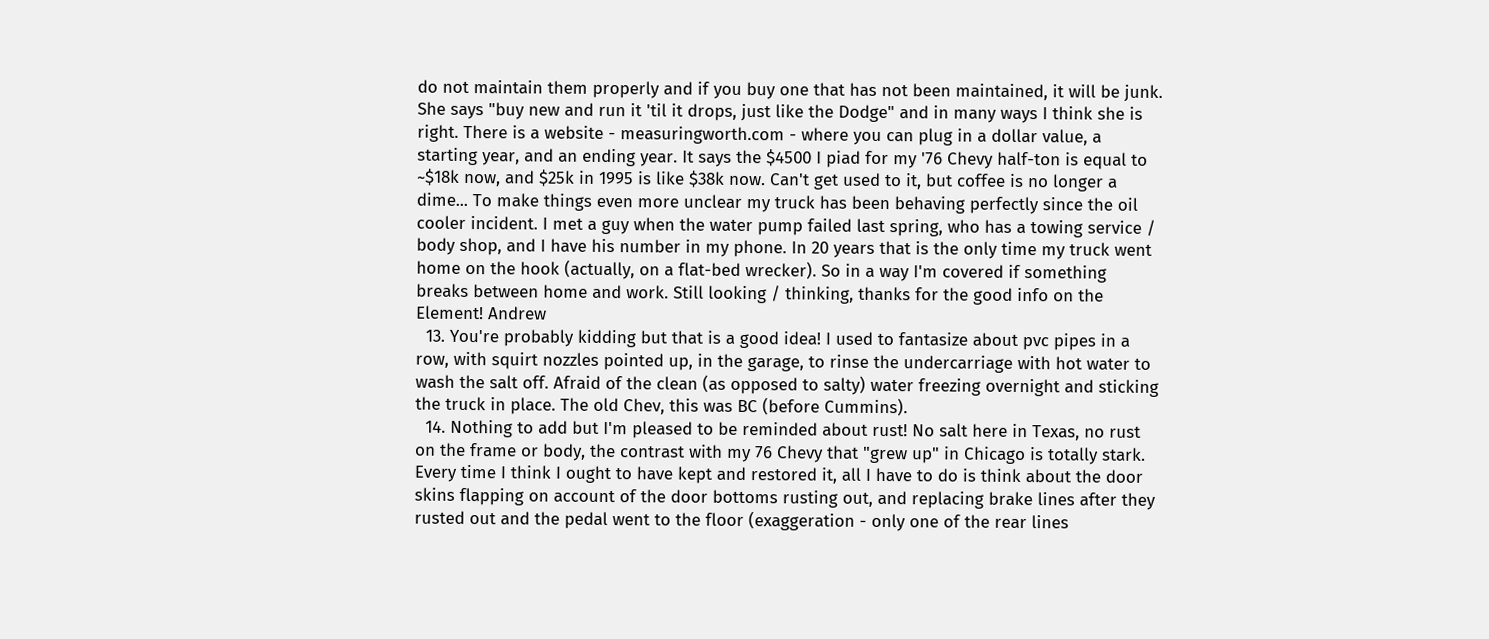do not maintain them properly and if you buy one that has not been maintained, it will be junk. She says "buy new and run it 'til it drops, just like the Dodge" and in many ways I think she is right. There is a website - measuringworth.com - where you can plug in a dollar value, a starting year, and an ending year. It says the $4500 I piad for my '76 Chevy half-ton is equal to ~$18k now, and $25k in 1995 is like $38k now. Can't get used to it, but coffee is no longer a dime... To make things even more unclear my truck has been behaving perfectly since the oil cooler incident. I met a guy when the water pump failed last spring, who has a towing service / body shop, and I have his number in my phone. In 20 years that is the only time my truck went home on the hook (actually, on a flat-bed wrecker). So in a way I'm covered if something breaks between home and work. Still looking / thinking, thanks for the good info on the Element! Andrew
  13. You're probably kidding but that is a good idea! I used to fantasize about pvc pipes in a row, with squirt nozzles pointed up, in the garage, to rinse the undercarriage with hot water to wash the salt off. Afraid of the clean (as opposed to salty) water freezing overnight and sticking the truck in place. The old Chev, this was BC (before Cummins).
  14. Nothing to add but I'm pleased to be reminded about rust! No salt here in Texas, no rust on the frame or body, the contrast with my 76 Chevy that "grew up" in Chicago is totally stark. Every time I think I ought to have kept and restored it, all I have to do is think about the door skins flapping on account of the door bottoms rusting out, and replacing brake lines after they rusted out and the pedal went to the floor (exaggeration - only one of the rear lines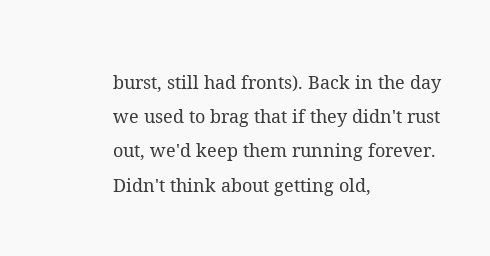burst, still had fronts). Back in the day we used to brag that if they didn't rust out, we'd keep them running forever. Didn't think about getting old,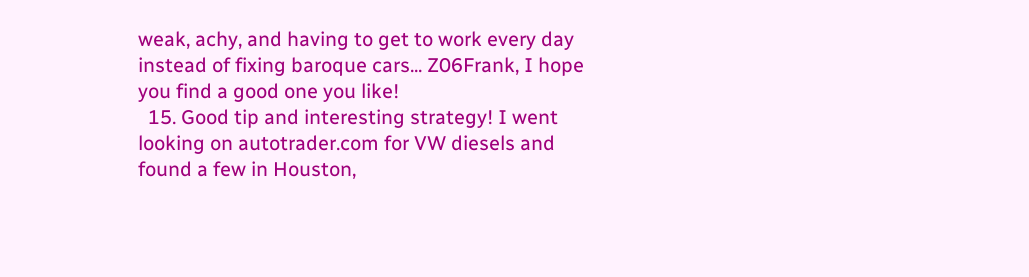weak, achy, and having to get to work every day instead of fixing baroque cars... Z06Frank, I hope you find a good one you like!
  15. Good tip and interesting strategy! I went looking on autotrader.com for VW diesels and found a few in Houston,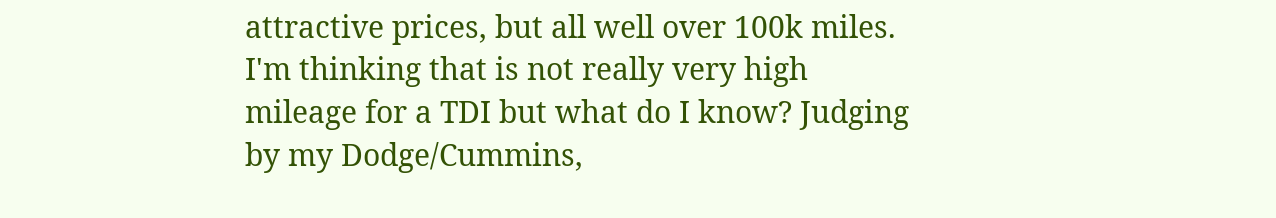attractive prices, but all well over 100k miles. I'm thinking that is not really very high mileage for a TDI but what do I know? Judging by my Dodge/Cummins,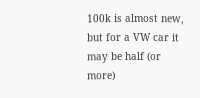100k is almost new, but for a VW car it may be half (or more)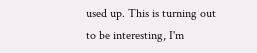used up. This is turning out to be interesting, I'm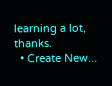learning a lot, thanks.
  • Create New...